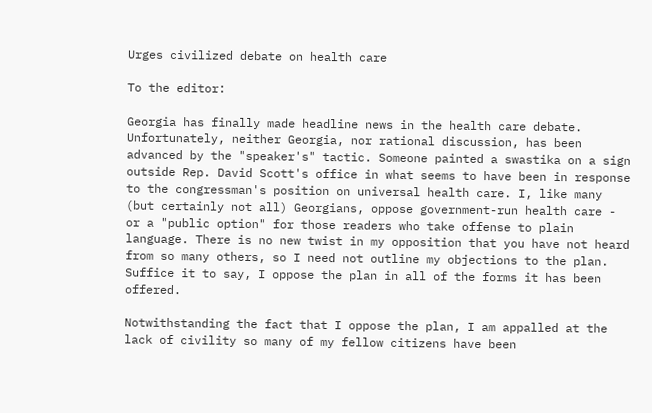Urges civilized debate on health care

To the editor:

Georgia has finally made headline news in the health care debate. Unfortunately, neither Georgia, nor rational discussion, has been advanced by the "speaker's" tactic. Someone painted a swastika on a sign outside Rep. David Scott's office in what seems to have been in response to the congressman's position on universal health care. I, like many (but certainly not all) Georgians, oppose government-run health care - or a "public option" for those readers who take offense to plain language. There is no new twist in my opposition that you have not heard from so many others, so I need not outline my objections to the plan. Suffice it to say, I oppose the plan in all of the forms it has been offered.

Notwithstanding the fact that I oppose the plan, I am appalled at the lack of civility so many of my fellow citizens have been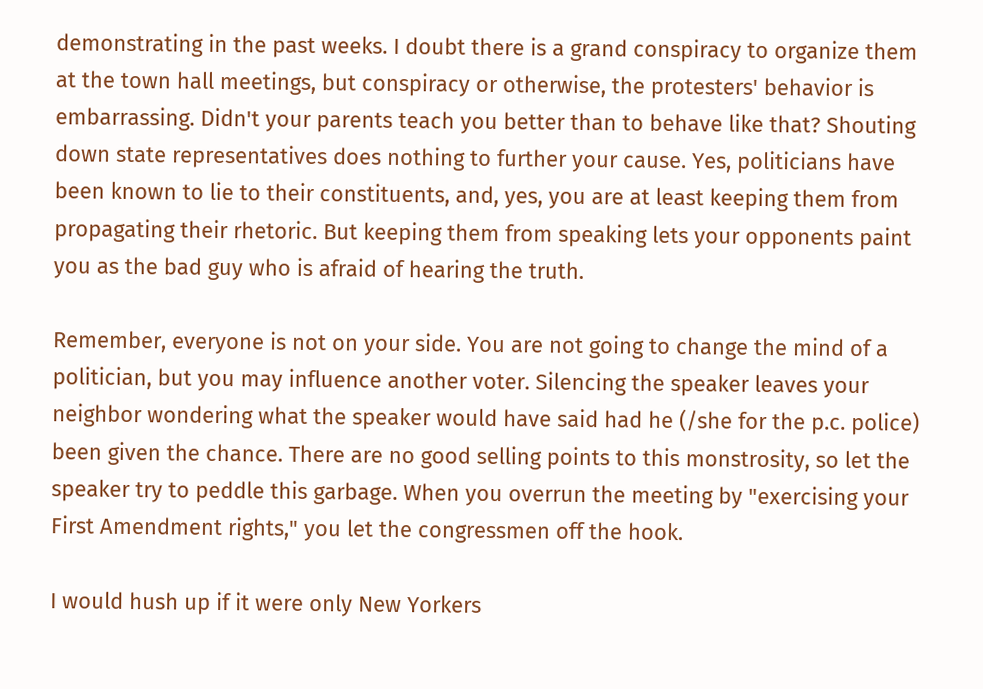demonstrating in the past weeks. I doubt there is a grand conspiracy to organize them at the town hall meetings, but conspiracy or otherwise, the protesters' behavior is embarrassing. Didn't your parents teach you better than to behave like that? Shouting down state representatives does nothing to further your cause. Yes, politicians have been known to lie to their constituents, and, yes, you are at least keeping them from propagating their rhetoric. But keeping them from speaking lets your opponents paint you as the bad guy who is afraid of hearing the truth.

Remember, everyone is not on your side. You are not going to change the mind of a politician, but you may influence another voter. Silencing the speaker leaves your neighbor wondering what the speaker would have said had he (/she for the p.c. police) been given the chance. There are no good selling points to this monstrosity, so let the speaker try to peddle this garbage. When you overrun the meeting by "exercising your First Amendment rights," you let the congressmen off the hook.

I would hush up if it were only New Yorkers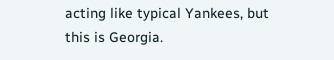acting like typical Yankees, but this is Georgia.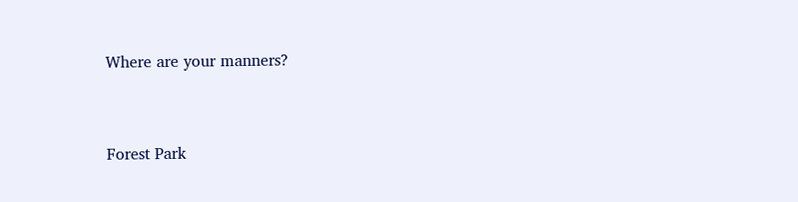Where are your manners?


Forest Park